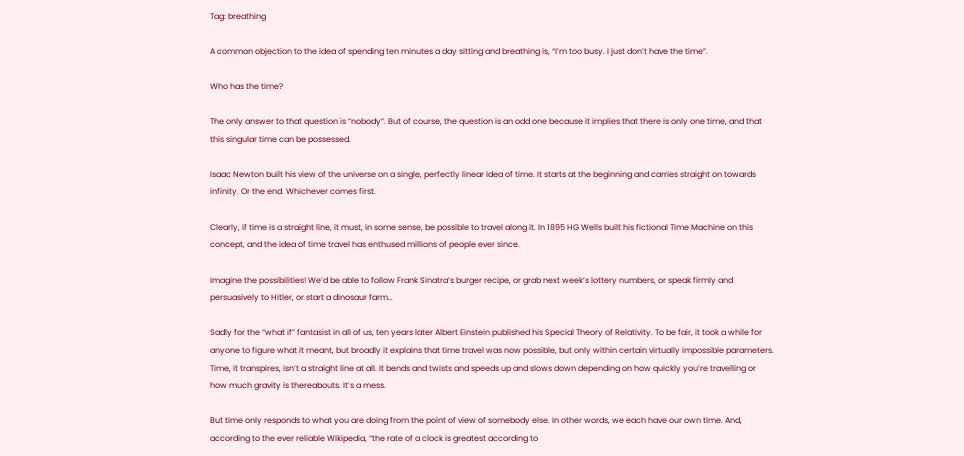Tag: breathing

A common objection to the idea of spending ten minutes a day sitting and breathing is, “I’m too busy. I just don’t have the time”.

Who has the time?

The only answer to that question is “nobody”. But of course, the question is an odd one because it implies that there is only one time, and that this singular time can be possessed.

Isaac Newton built his view of the universe on a single, perfectly linear idea of time. It starts at the beginning and carries straight on towards infinity. Or the end. Whichever comes first.

Clearly, if time is a straight line, it must, in some sense, be possible to travel along it. In 1895 HG Wells built his fictional Time Machine on this concept, and the idea of time travel has enthused millions of people ever since.

Imagine the possibilities! We’d be able to follow Frank Sinatra’s burger recipe, or grab next week’s lottery numbers, or speak firmly and persuasively to Hitler, or start a dinosaur farm…

Sadly for the “what if” fantasist in all of us, ten years later Albert Einstein published his Special Theory of Relativity. To be fair, it took a while for anyone to figure what it meant, but broadly it explains that time travel was now possible, but only within certain virtually impossible parameters. Time, it transpires, isn’t a straight line at all. It bends and twists and speeds up and slows down depending on how quickly you’re travelling or how much gravity is thereabouts. It’s a mess.

But time only responds to what you are doing from the point of view of somebody else. In other words, we each have our own time. And, according to the ever reliable Wikipedia, “the rate of a clock is greatest according to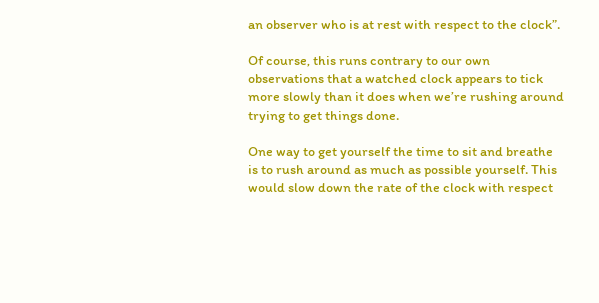an observer who is at rest with respect to the clock”.

Of course, this runs contrary to our own observations that a watched clock appears to tick more slowly than it does when we’re rushing around trying to get things done.

One way to get yourself the time to sit and breathe is to rush around as much as possible yourself. This would slow down the rate of the clock with respect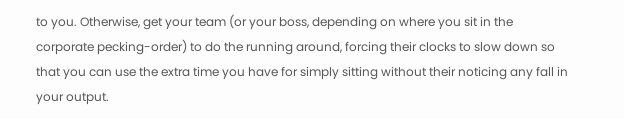to you. Otherwise, get your team (or your boss, depending on where you sit in the corporate pecking-order) to do the running around, forcing their clocks to slow down so that you can use the extra time you have for simply sitting without their noticing any fall in your output.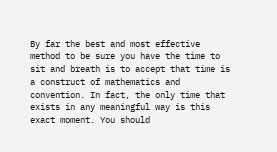By far the best and most effective method to be sure you have the time to sit and breath is to accept that time is a construct of mathematics and convention. In fact, the only time that exists in any meaningful way is this exact moment. You should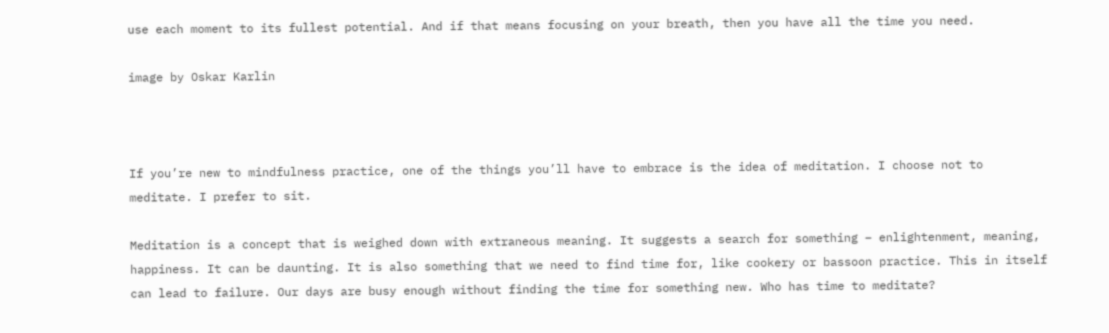use each moment to its fullest potential. And if that means focusing on your breath, then you have all the time you need.

image by Oskar Karlin



If you’re new to mindfulness practice, one of the things you’ll have to embrace is the idea of meditation. I choose not to meditate. I prefer to sit.

Meditation is a concept that is weighed down with extraneous meaning. It suggests a search for something – enlightenment, meaning, happiness. It can be daunting. It is also something that we need to find time for, like cookery or bassoon practice. This in itself can lead to failure. Our days are busy enough without finding the time for something new. Who has time to meditate?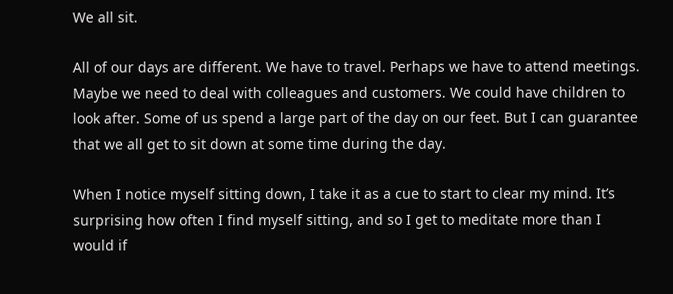We all sit.

All of our days are different. We have to travel. Perhaps we have to attend meetings. Maybe we need to deal with colleagues and customers. We could have children to look after. Some of us spend a large part of the day on our feet. But I can guarantee that we all get to sit down at some time during the day.

When I notice myself sitting down, I take it as a cue to start to clear my mind. It’s surprising how often I find myself sitting, and so I get to meditate more than I would if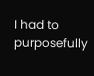I had to purposefully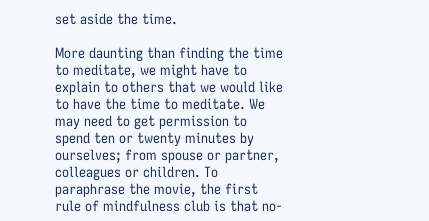set aside the time.

More daunting than finding the time to meditate, we might have to explain to others that we would like to have the time to meditate. We may need to get permission to spend ten or twenty minutes by ourselves; from spouse or partner, colleagues or children. To paraphrase the movie, the first rule of mindfulness club is that no-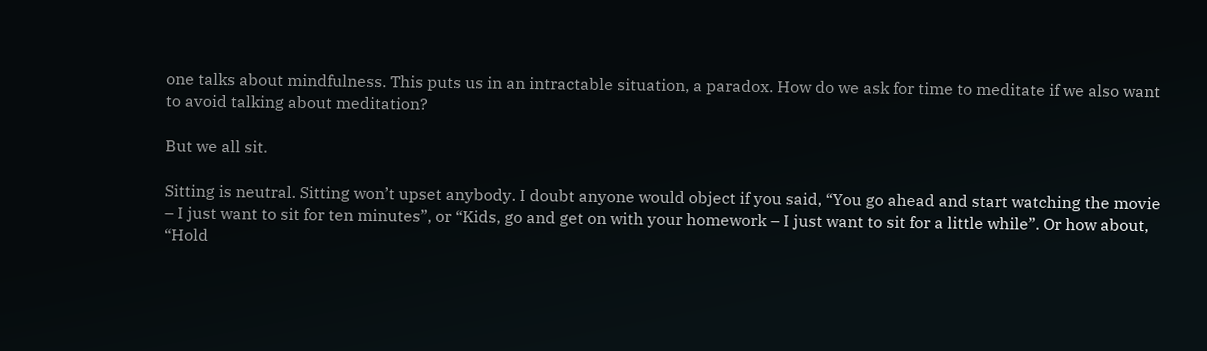one talks about mindfulness. This puts us in an intractable situation, a paradox. How do we ask for time to meditate if we also want to avoid talking about meditation?

But we all sit.

Sitting is neutral. Sitting won’t upset anybody. I doubt anyone would object if you said, “You go ahead and start watching the movie – I just want to sit for ten minutes”, or “Kids, go and get on with your homework – I just want to sit for a little while”. Or how about, “Hold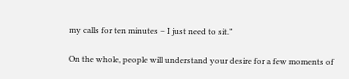my calls for ten minutes – I just need to sit.”

On the whole, people will understand your desire for a few moments of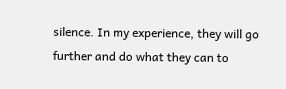silence. In my experience, they will go further and do what they can to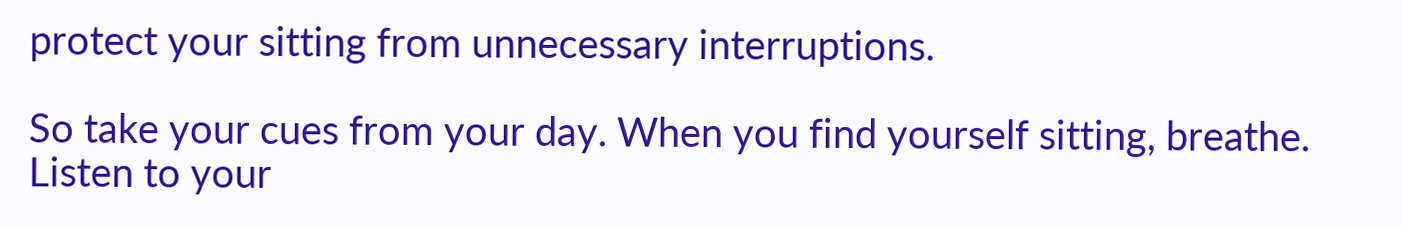protect your sitting from unnecessary interruptions.

So take your cues from your day. When you find yourself sitting, breathe. Listen to your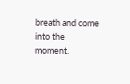breath and come into the moment.